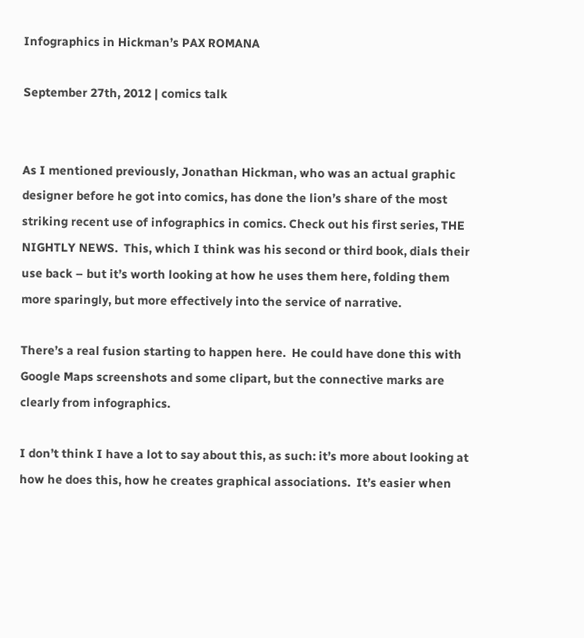Infographics in Hickman’s PAX ROMANA

September 27th, 2012 | comics talk


As I mentioned previously, Jonathan Hickman, who was an actual graphic designer before he got into comics, has done the lion’s share of the most striking recent use of infographics in comics. Check out his first series, THE NIGHTLY NEWS.  This, which I think was his second or third book, dials their use back – but it’s worth looking at how he uses them here, folding them more sparingly, but more effectively into the service of narrative.

There’s a real fusion starting to happen here.  He could have done this with Google Maps screenshots and some clipart, but the connective marks are clearly from infographics.

I don’t think I have a lot to say about this, as such: it’s more about looking at how he does this, how he creates graphical associations.  It’s easier when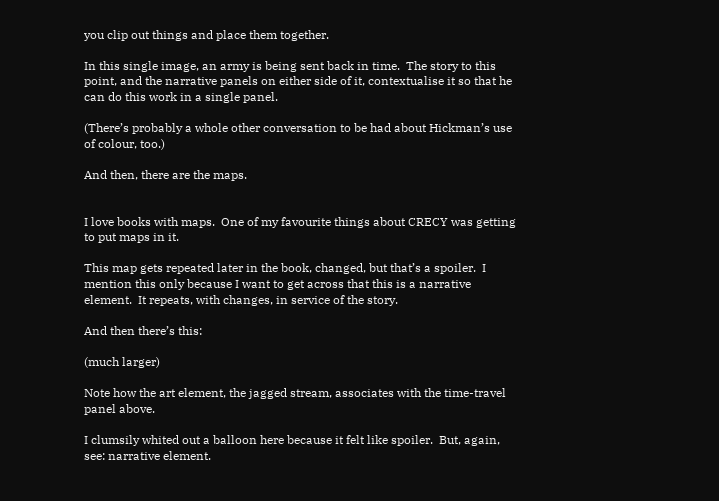you clip out things and place them together.

In this single image, an army is being sent back in time.  The story to this point, and the narrative panels on either side of it, contextualise it so that he can do this work in a single panel.

(There’s probably a whole other conversation to be had about Hickman’s use of colour, too.)

And then, there are the maps.


I love books with maps.  One of my favourite things about CRECY was getting to put maps in it.

This map gets repeated later in the book, changed, but that’s a spoiler.  I mention this only because I want to get across that this is a narrative element.  It repeats, with changes, in service of the story.

And then there’s this:

(much larger)

Note how the art element, the jagged stream, associates with the time-travel panel above.

I clumsily whited out a balloon here because it felt like spoiler.  But, again, see: narrative element.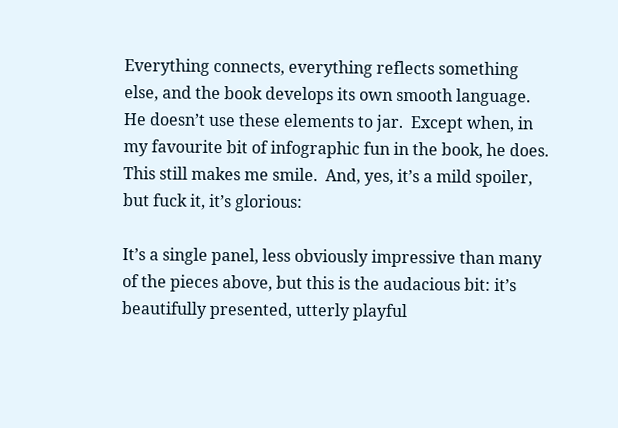Everything connects, everything reflects something else, and the book develops its own smooth language.  He doesn’t use these elements to jar.  Except when, in my favourite bit of infographic fun in the book, he does.  This still makes me smile.  And, yes, it’s a mild spoiler, but fuck it, it’s glorious:

It’s a single panel, less obviously impressive than many of the pieces above, but this is the audacious bit: it’s beautifully presented, utterly playful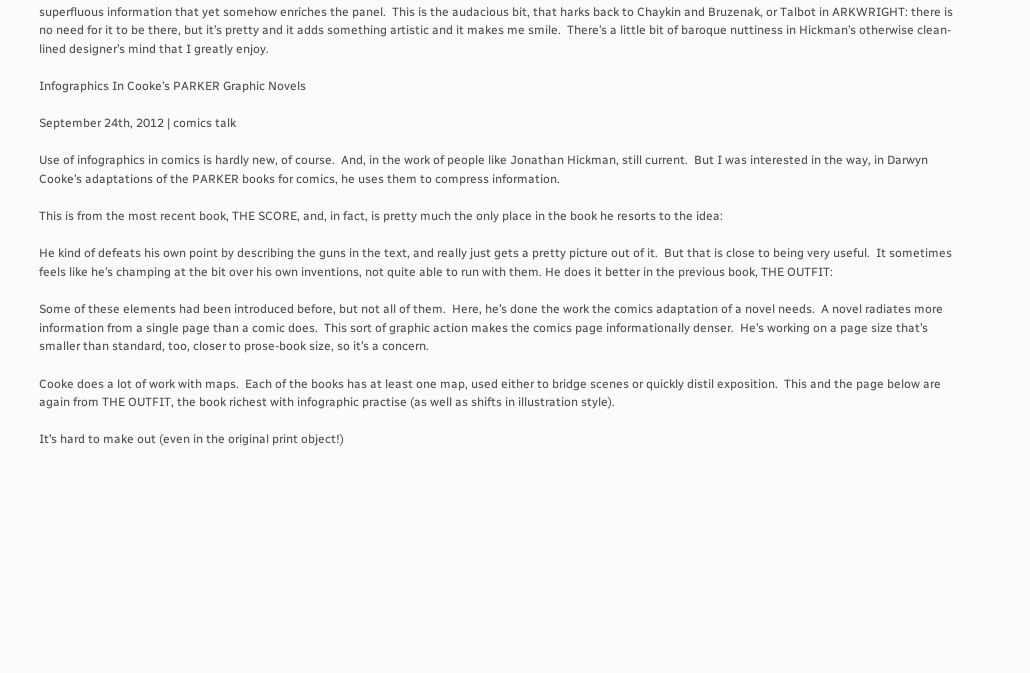superfluous information that yet somehow enriches the panel.  This is the audacious bit, that harks back to Chaykin and Bruzenak, or Talbot in ARKWRIGHT: there is no need for it to be there, but it’s pretty and it adds something artistic and it makes me smile.  There’s a little bit of baroque nuttiness in Hickman’s otherwise clean-lined designer’s mind that I greatly enjoy.

Infographics In Cooke’s PARKER Graphic Novels

September 24th, 2012 | comics talk

Use of infographics in comics is hardly new, of course.  And, in the work of people like Jonathan Hickman, still current.  But I was interested in the way, in Darwyn Cooke’s adaptations of the PARKER books for comics, he uses them to compress information.

This is from the most recent book, THE SCORE, and, in fact, is pretty much the only place in the book he resorts to the idea:

He kind of defeats his own point by describing the guns in the text, and really just gets a pretty picture out of it.  But that is close to being very useful.  It sometimes feels like he’s champing at the bit over his own inventions, not quite able to run with them. He does it better in the previous book, THE OUTFIT:

Some of these elements had been introduced before, but not all of them.  Here, he’s done the work the comics adaptation of a novel needs.  A novel radiates more information from a single page than a comic does.  This sort of graphic action makes the comics page informationally denser.  He’s working on a page size that’s smaller than standard, too, closer to prose-book size, so it’s a concern.

Cooke does a lot of work with maps.  Each of the books has at least one map, used either to bridge scenes or quickly distil exposition.  This and the page below are again from THE OUTFIT, the book richest with infographic practise (as well as shifts in illustration style).

It’s hard to make out (even in the original print object!)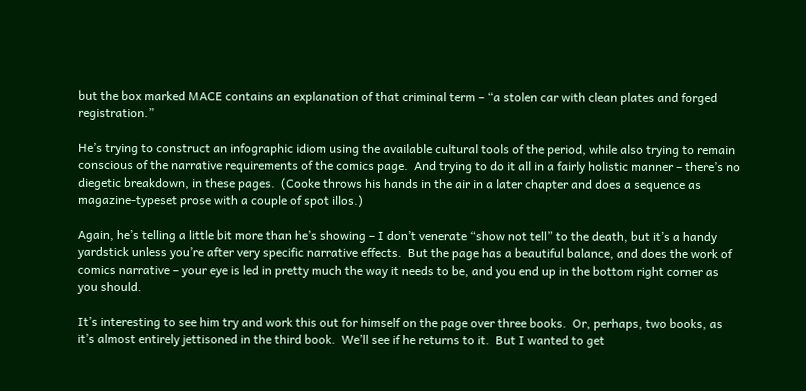but the box marked MACE contains an explanation of that criminal term – “a stolen car with clean plates and forged registration.”

He’s trying to construct an infographic idiom using the available cultural tools of the period, while also trying to remain conscious of the narrative requirements of the comics page.  And trying to do it all in a fairly holistic manner – there’s no diegetic breakdown, in these pages.  (Cooke throws his hands in the air in a later chapter and does a sequence as magazine-typeset prose with a couple of spot illos.)

Again, he’s telling a little bit more than he’s showing – I don’t venerate “show not tell” to the death, but it’s a handy yardstick unless you’re after very specific narrative effects.  But the page has a beautiful balance, and does the work of comics narrative – your eye is led in pretty much the way it needs to be, and you end up in the bottom right corner as you should.

It’s interesting to see him try and work this out for himself on the page over three books.  Or, perhaps, two books, as it’s almost entirely jettisoned in the third book.  We’ll see if he returns to it.  But I wanted to get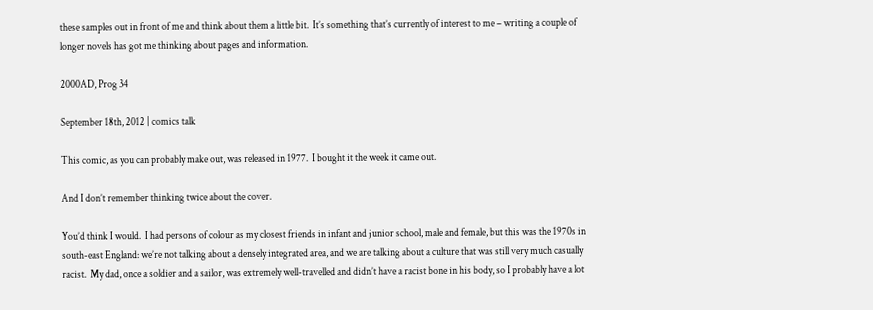these samples out in front of me and think about them a little bit.  It’s something that’s currently of interest to me – writing a couple of longer novels has got me thinking about pages and information.

2000AD, Prog 34

September 18th, 2012 | comics talk

This comic, as you can probably make out, was released in 1977.  I bought it the week it came out.

And I don’t remember thinking twice about the cover.

You’d think I would.  I had persons of colour as my closest friends in infant and junior school, male and female, but this was the 1970s in south-east England: we’re not talking about a densely integrated area, and we are talking about a culture that was still very much casually racist.  My dad, once a soldier and a sailor, was extremely well-travelled and didn’t have a racist bone in his body, so I probably have a lot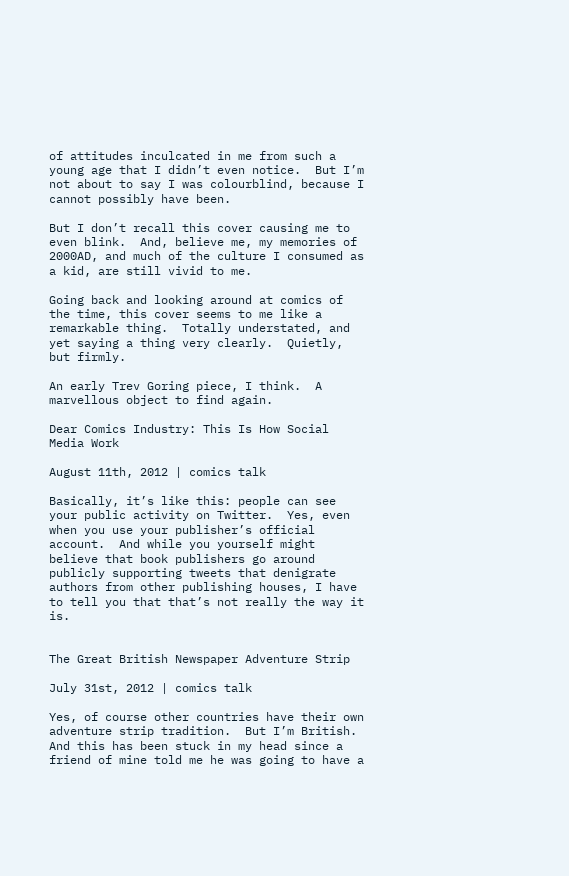of attitudes inculcated in me from such a young age that I didn’t even notice.  But I’m not about to say I was colourblind, because I cannot possibly have been.

But I don’t recall this cover causing me to even blink.  And, believe me, my memories of 2000AD, and much of the culture I consumed as a kid, are still vivid to me.

Going back and looking around at comics of the time, this cover seems to me like a remarkable thing.  Totally understated, and yet saying a thing very clearly.  Quietly, but firmly.

An early Trev Goring piece, I think.  A marvellous object to find again.

Dear Comics Industry: This Is How Social Media Work

August 11th, 2012 | comics talk

Basically, it’s like this: people can see your public activity on Twitter.  Yes, even when you use your publisher’s official account.  And while you yourself might believe that book publishers go around publicly supporting tweets that denigrate authors from other publishing houses, I have to tell you that that’s not really the way it is.


The Great British Newspaper Adventure Strip

July 31st, 2012 | comics talk

Yes, of course other countries have their own adventure strip tradition.  But I’m British. And this has been stuck in my head since a friend of mine told me he was going to have a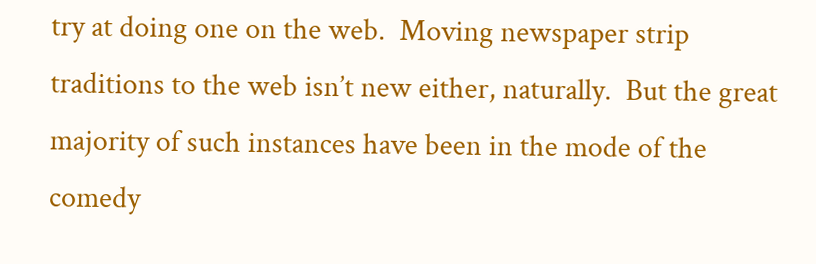try at doing one on the web.  Moving newspaper strip traditions to the web isn’t new either, naturally.  But the great majority of such instances have been in the mode of the comedy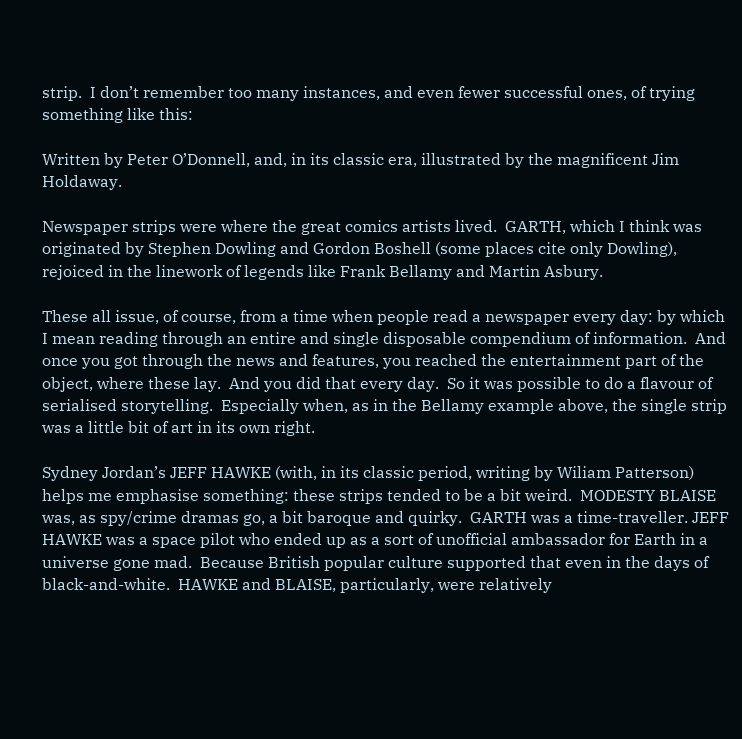strip.  I don’t remember too many instances, and even fewer successful ones, of trying something like this:

Written by Peter O’Donnell, and, in its classic era, illustrated by the magnificent Jim Holdaway.

Newspaper strips were where the great comics artists lived.  GARTH, which I think was originated by Stephen Dowling and Gordon Boshell (some places cite only Dowling), rejoiced in the linework of legends like Frank Bellamy and Martin Asbury.

These all issue, of course, from a time when people read a newspaper every day: by which I mean reading through an entire and single disposable compendium of information.  And once you got through the news and features, you reached the entertainment part of the object, where these lay.  And you did that every day.  So it was possible to do a flavour of serialised storytelling.  Especially when, as in the Bellamy example above, the single strip was a little bit of art in its own right.

Sydney Jordan’s JEFF HAWKE (with, in its classic period, writing by Wiliam Patterson) helps me emphasise something: these strips tended to be a bit weird.  MODESTY BLAISE was, as spy/crime dramas go, a bit baroque and quirky.  GARTH was a time-traveller. JEFF HAWKE was a space pilot who ended up as a sort of unofficial ambassador for Earth in a universe gone mad.  Because British popular culture supported that even in the days of black-and-white.  HAWKE and BLAISE, particularly, were relatively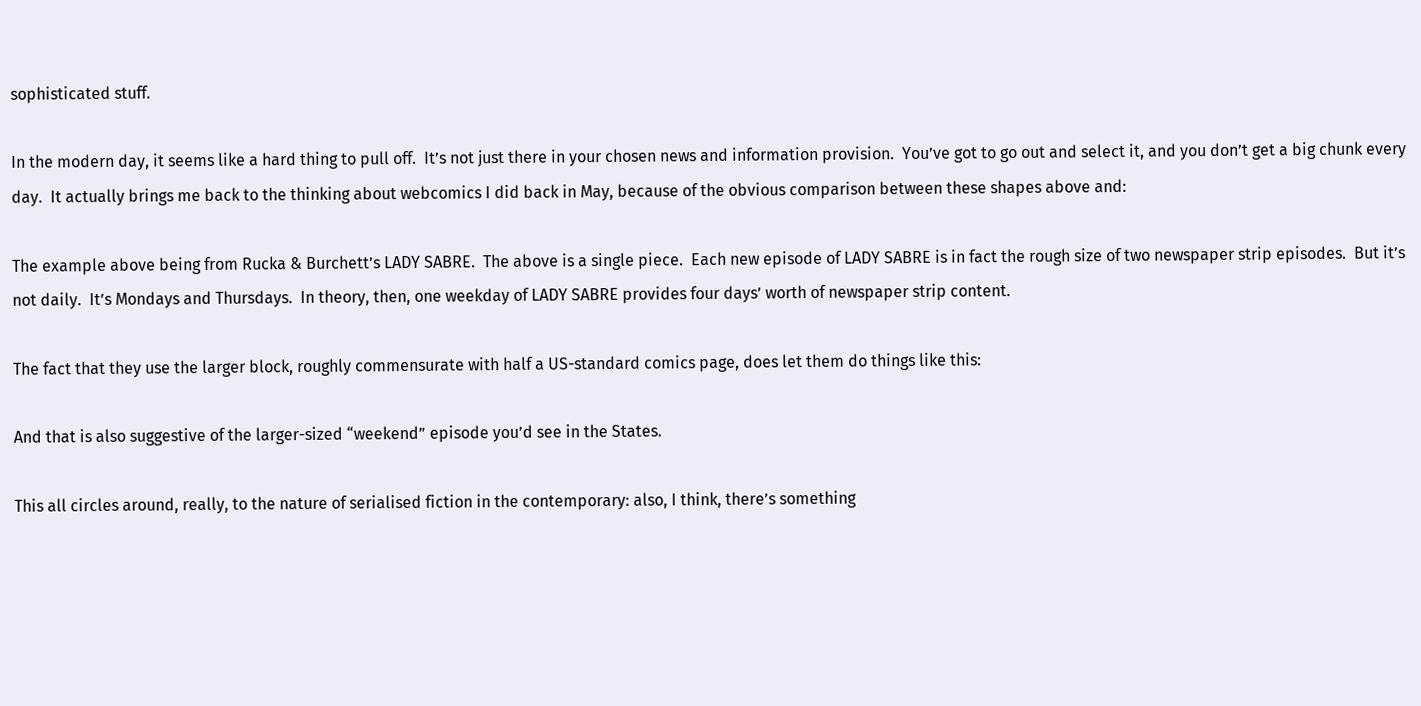sophisticated stuff.

In the modern day, it seems like a hard thing to pull off.  It’s not just there in your chosen news and information provision.  You’ve got to go out and select it, and you don’t get a big chunk every day.  It actually brings me back to the thinking about webcomics I did back in May, because of the obvious comparison between these shapes above and:

The example above being from Rucka & Burchett’s LADY SABRE.  The above is a single piece.  Each new episode of LADY SABRE is in fact the rough size of two newspaper strip episodes.  But it’s not daily.  It’s Mondays and Thursdays.  In theory, then, one weekday of LADY SABRE provides four days’ worth of newspaper strip content.

The fact that they use the larger block, roughly commensurate with half a US-standard comics page, does let them do things like this:

And that is also suggestive of the larger-sized “weekend” episode you’d see in the States.

This all circles around, really, to the nature of serialised fiction in the contemporary: also, I think, there’s something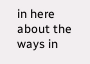in here about the ways in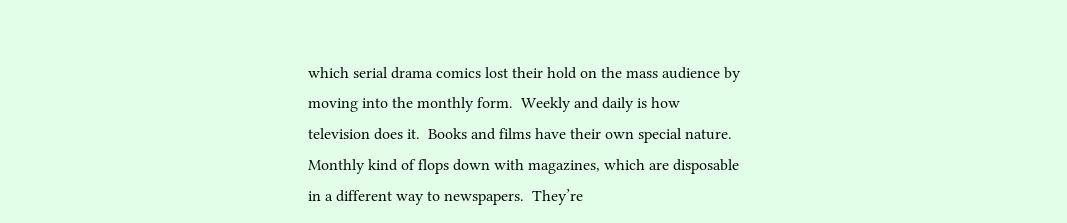which serial drama comics lost their hold on the mass audience by moving into the monthly form.  Weekly and daily is how television does it.  Books and films have their own special nature.  Monthly kind of flops down with magazines, which are disposable in a different way to newspapers.  They’re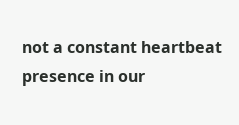not a constant heartbeat presence in our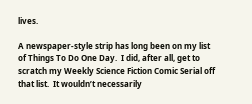lives.

A newspaper-style strip has long been on my list of Things To Do One Day.  I did, after all, get to scratch my Weekly Science Fiction Comic Serial off that list.  It wouldn’t necessarily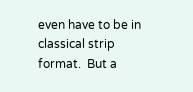even have to be in classical strip format.  But a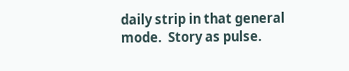daily strip in that general mode.  Story as pulse.